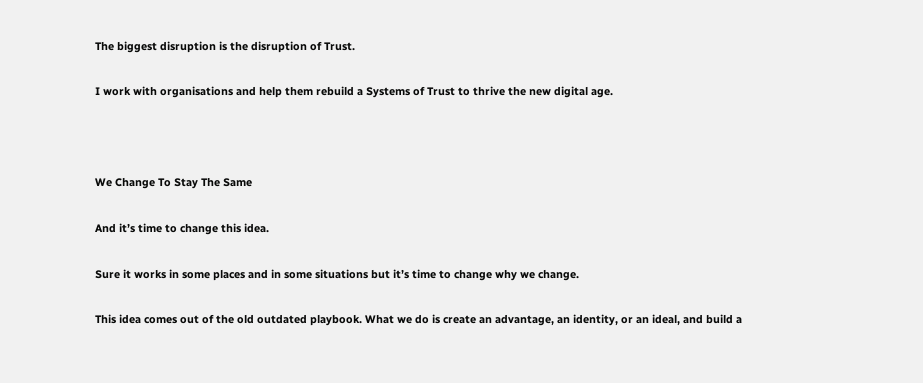The biggest disruption is the disruption of Trust.

I work with organisations and help them rebuild a Systems of Trust to thrive the new digital age.



We Change To Stay The Same

And it’s time to change this idea.

Sure it works in some places and in some situations but it’s time to change why we change.

This idea comes out of the old outdated playbook. What we do is create an advantage, an identity, or an ideal, and build a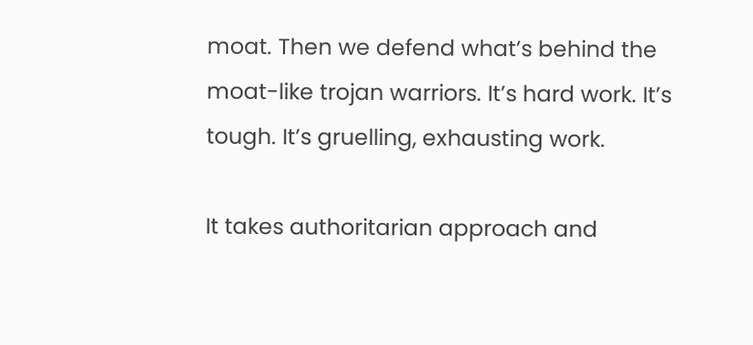moat. Then we defend what’s behind the moat-like trojan warriors. It’s hard work. It’s tough. It’s gruelling, exhausting work.

It takes authoritarian approach and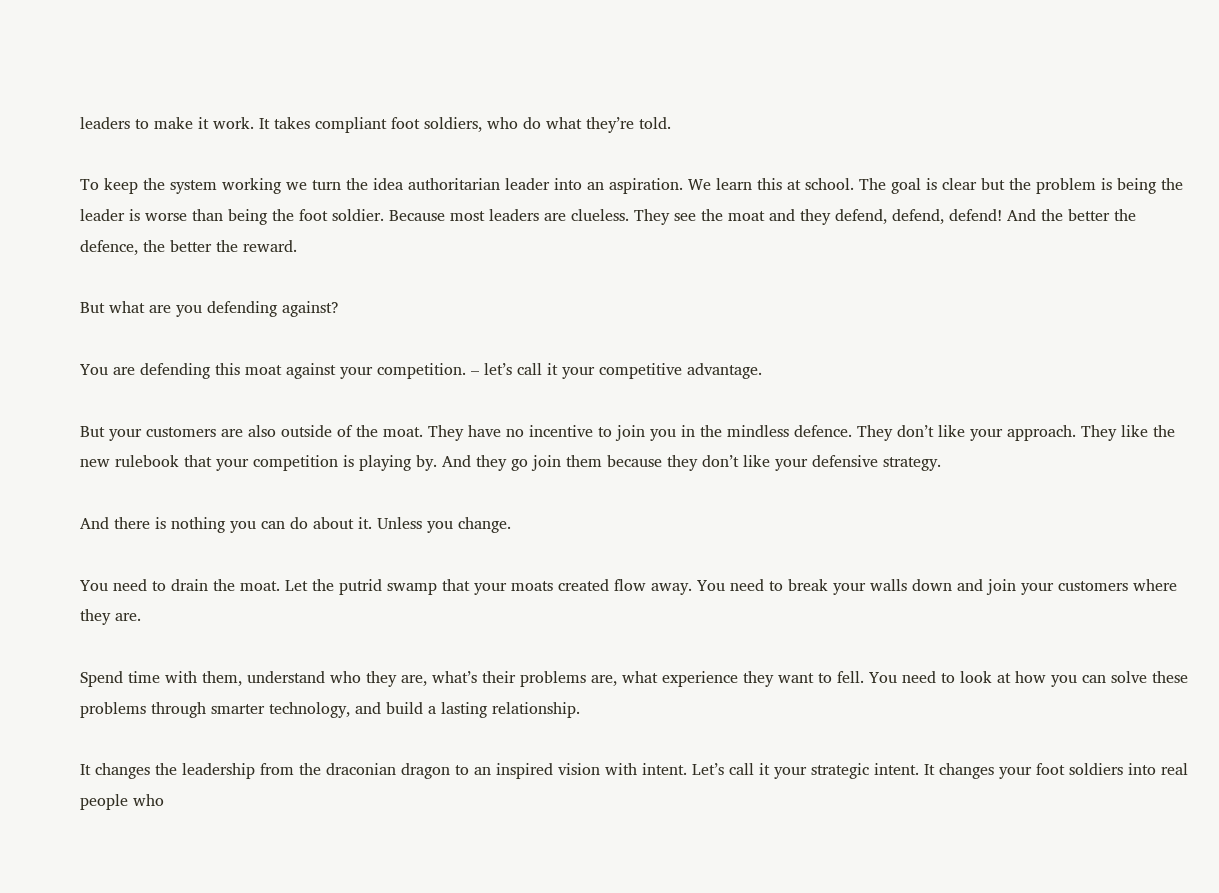leaders to make it work. It takes compliant foot soldiers, who do what they’re told.

To keep the system working we turn the idea authoritarian leader into an aspiration. We learn this at school. The goal is clear but the problem is being the leader is worse than being the foot soldier. Because most leaders are clueless. They see the moat and they defend, defend, defend! And the better the defence, the better the reward.

But what are you defending against?

You are defending this moat against your competition. – let’s call it your competitive advantage.

But your customers are also outside of the moat. They have no incentive to join you in the mindless defence. They don’t like your approach. They like the new rulebook that your competition is playing by. And they go join them because they don’t like your defensive strategy.

And there is nothing you can do about it. Unless you change.

You need to drain the moat. Let the putrid swamp that your moats created flow away. You need to break your walls down and join your customers where they are.

Spend time with them, understand who they are, what’s their problems are, what experience they want to fell. You need to look at how you can solve these problems through smarter technology, and build a lasting relationship.

It changes the leadership from the draconian dragon to an inspired vision with intent. Let’s call it your strategic intent. It changes your foot soldiers into real people who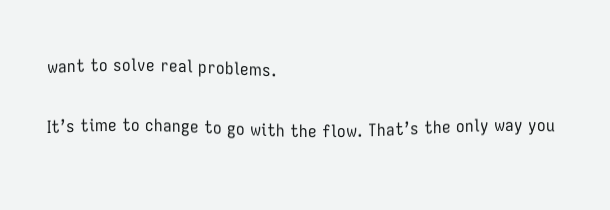want to solve real problems.

It’s time to change to go with the flow. That’s the only way you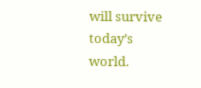will survive today’s world.